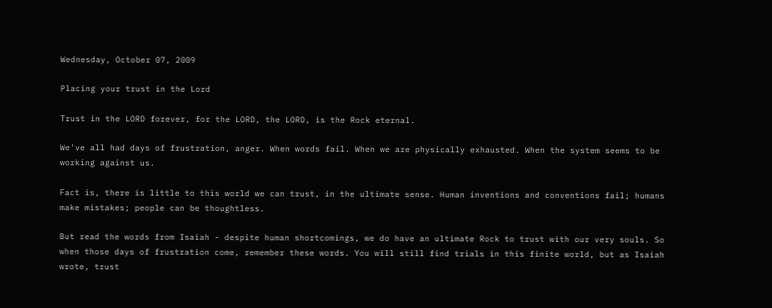Wednesday, October 07, 2009

Placing your trust in the Lord

Trust in the LORD forever, for the LORD, the LORD, is the Rock eternal.

We've all had days of frustration, anger. When words fail. When we are physically exhausted. When the system seems to be working against us.

Fact is, there is little to this world we can trust, in the ultimate sense. Human inventions and conventions fail; humans make mistakes; people can be thoughtless.

But read the words from Isaiah - despite human shortcomings, we do have an ultimate Rock to trust with our very souls. So when those days of frustration come, remember these words. You will still find trials in this finite world, but as Isaiah wrote, trust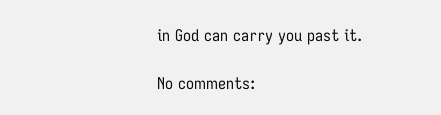in God can carry you past it.

No comments: